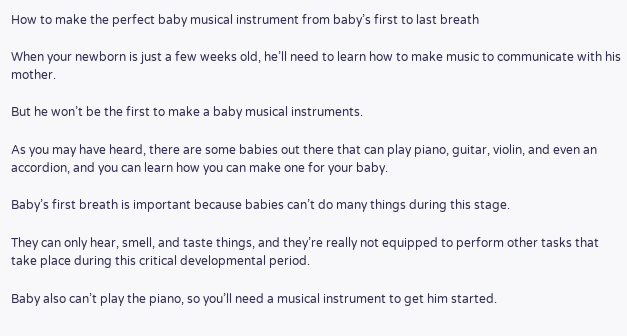How to make the perfect baby musical instrument from baby’s first to last breath

When your newborn is just a few weeks old, he’ll need to learn how to make music to communicate with his mother.

But he won’t be the first to make a baby musical instruments.

As you may have heard, there are some babies out there that can play piano, guitar, violin, and even an accordion, and you can learn how you can make one for your baby.

Baby’s first breath is important because babies can’t do many things during this stage.

They can only hear, smell, and taste things, and they’re really not equipped to perform other tasks that take place during this critical developmental period.

Baby also can’t play the piano, so you’ll need a musical instrument to get him started.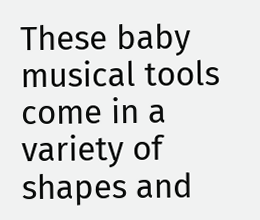These baby musical tools come in a variety of shapes and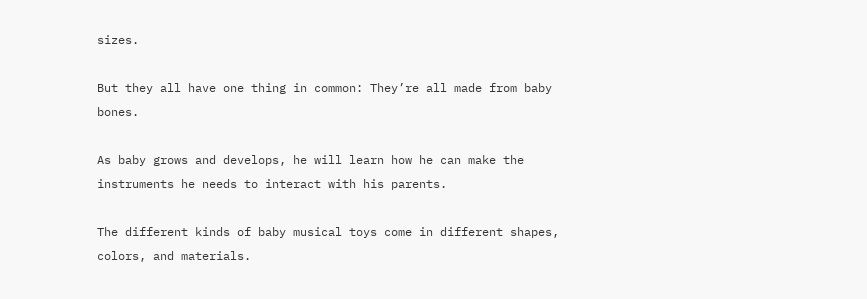sizes.

But they all have one thing in common: They’re all made from baby bones.

As baby grows and develops, he will learn how he can make the instruments he needs to interact with his parents.

The different kinds of baby musical toys come in different shapes, colors, and materials.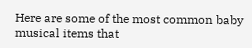Here are some of the most common baby musical items that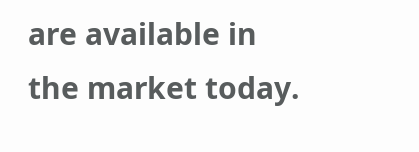are available in the market today.